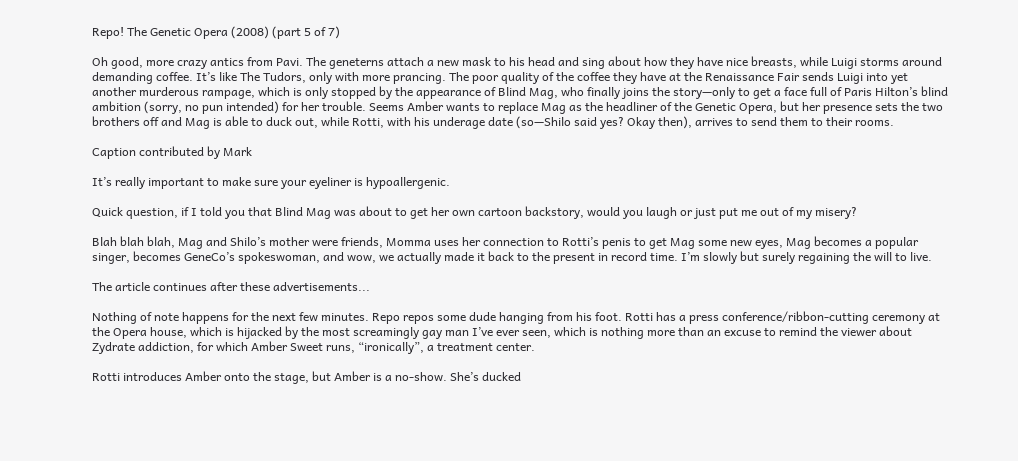Repo! The Genetic Opera (2008) (part 5 of 7)

Oh good, more crazy antics from Pavi. The geneterns attach a new mask to his head and sing about how they have nice breasts, while Luigi storms around demanding coffee. It’s like The Tudors, only with more prancing. The poor quality of the coffee they have at the Renaissance Fair sends Luigi into yet another murderous rampage, which is only stopped by the appearance of Blind Mag, who finally joins the story—only to get a face full of Paris Hilton’s blind ambition (sorry, no pun intended) for her trouble. Seems Amber wants to replace Mag as the headliner of the Genetic Opera, but her presence sets the two brothers off and Mag is able to duck out, while Rotti, with his underage date (so—Shilo said yes? Okay then), arrives to send them to their rooms.

Caption contributed by Mark

It’s really important to make sure your eyeliner is hypoallergenic.

Quick question, if I told you that Blind Mag was about to get her own cartoon backstory, would you laugh or just put me out of my misery?

Blah blah blah, Mag and Shilo’s mother were friends, Momma uses her connection to Rotti’s penis to get Mag some new eyes, Mag becomes a popular singer, becomes GeneCo’s spokeswoman, and wow, we actually made it back to the present in record time. I’m slowly but surely regaining the will to live.

The article continues after these advertisements...

Nothing of note happens for the next few minutes. Repo repos some dude hanging from his foot. Rotti has a press conference/ribbon-cutting ceremony at the Opera house, which is hijacked by the most screamingly gay man I’ve ever seen, which is nothing more than an excuse to remind the viewer about Zydrate addiction, for which Amber Sweet runs, “ironically”, a treatment center.

Rotti introduces Amber onto the stage, but Amber is a no-show. She’s ducked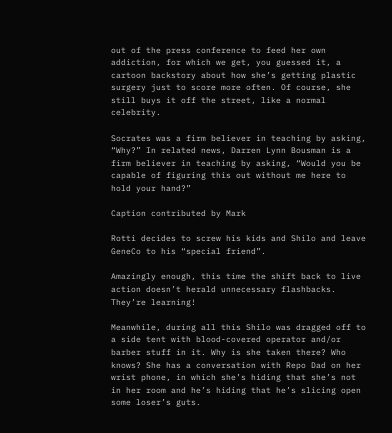out of the press conference to feed her own addiction, for which we get, you guessed it, a cartoon backstory about how she’s getting plastic surgery just to score more often. Of course, she still buys it off the street, like a normal celebrity.

Socrates was a firm believer in teaching by asking, “Why?” In related news, Darren Lynn Bousman is a firm believer in teaching by asking, “Would you be capable of figuring this out without me here to hold your hand?”

Caption contributed by Mark

Rotti decides to screw his kids and Shilo and leave GeneCo to his “special friend”.

Amazingly enough, this time the shift back to live action doesn’t herald unnecessary flashbacks. They’re learning!

Meanwhile, during all this Shilo was dragged off to a side tent with blood-covered operator and/or barber stuff in it. Why is she taken there? Who knows? She has a conversation with Repo Dad on her wrist phone, in which she’s hiding that she’s not in her room and he’s hiding that he’s slicing open some loser’s guts.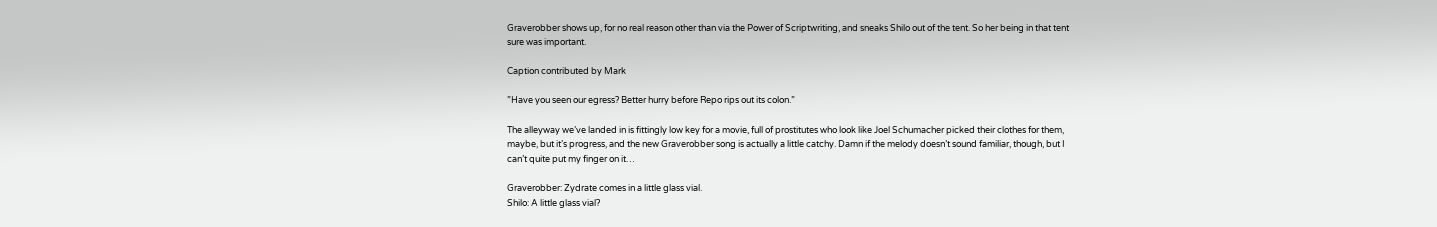Graverobber shows up, for no real reason other than via the Power of Scriptwriting, and sneaks Shilo out of the tent. So her being in that tent sure was important.

Caption contributed by Mark

”Have you seen our egress? Better hurry before Repo rips out its colon.”

The alleyway we’ve landed in is fittingly low key for a movie, full of prostitutes who look like Joel Schumacher picked their clothes for them, maybe, but it’s progress, and the new Graverobber song is actually a little catchy. Damn if the melody doesn’t sound familiar, though, but I can’t quite put my finger on it…

Graverobber: Zydrate comes in a little glass vial.
Shilo: A little glass vial?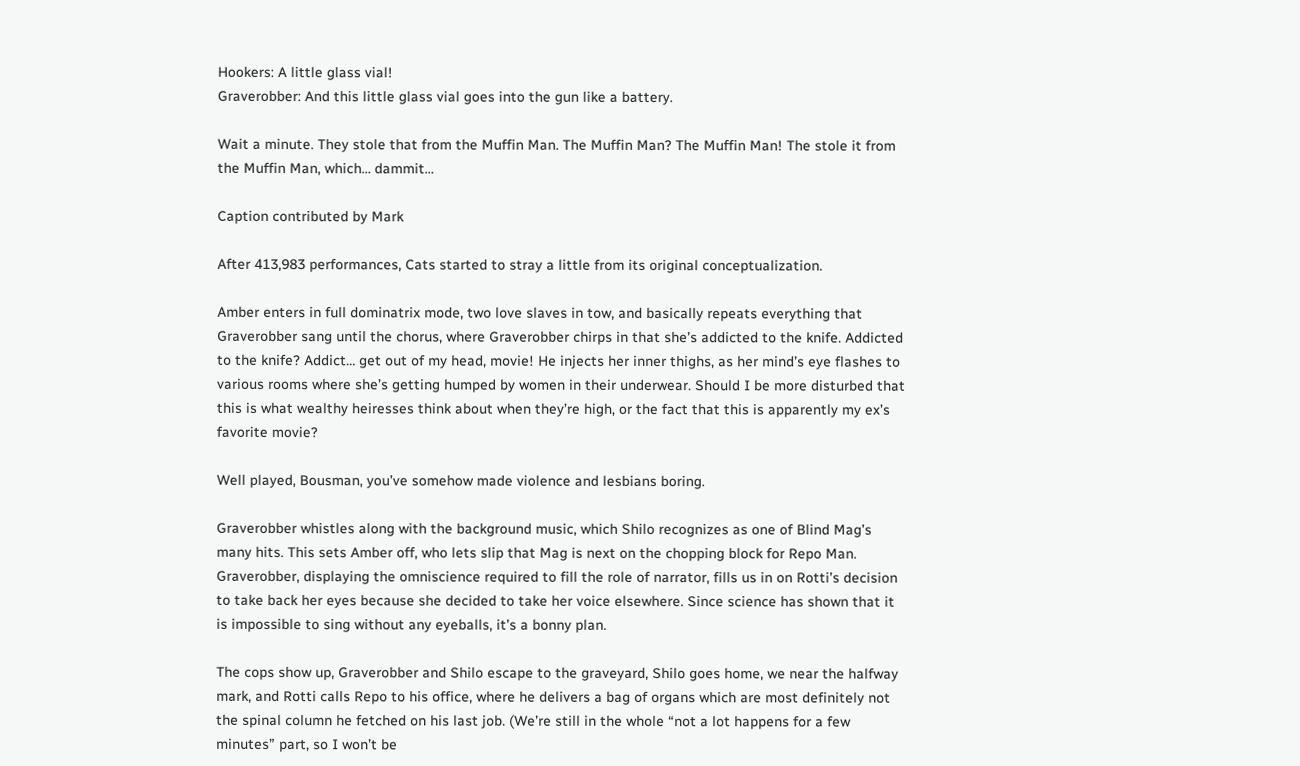Hookers: A little glass vial!
Graverobber: And this little glass vial goes into the gun like a battery.

Wait a minute. They stole that from the Muffin Man. The Muffin Man? The Muffin Man! The stole it from the Muffin Man, which… dammit…

Caption contributed by Mark

After 413,983 performances, Cats started to stray a little from its original conceptualization.

Amber enters in full dominatrix mode, two love slaves in tow, and basically repeats everything that Graverobber sang until the chorus, where Graverobber chirps in that she’s addicted to the knife. Addicted to the knife? Addict… get out of my head, movie! He injects her inner thighs, as her mind’s eye flashes to various rooms where she’s getting humped by women in their underwear. Should I be more disturbed that this is what wealthy heiresses think about when they’re high, or the fact that this is apparently my ex’s favorite movie?

Well played, Bousman, you’ve somehow made violence and lesbians boring.

Graverobber whistles along with the background music, which Shilo recognizes as one of Blind Mag’s many hits. This sets Amber off, who lets slip that Mag is next on the chopping block for Repo Man. Graverobber, displaying the omniscience required to fill the role of narrator, fills us in on Rotti’s decision to take back her eyes because she decided to take her voice elsewhere. Since science has shown that it is impossible to sing without any eyeballs, it’s a bonny plan.

The cops show up, Graverobber and Shilo escape to the graveyard, Shilo goes home, we near the halfway mark, and Rotti calls Repo to his office, where he delivers a bag of organs which are most definitely not the spinal column he fetched on his last job. (We’re still in the whole “not a lot happens for a few minutes” part, so I won’t be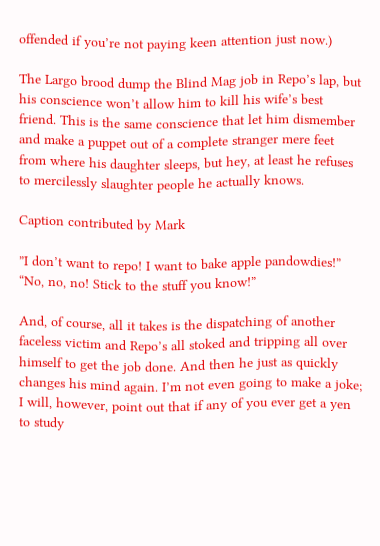offended if you’re not paying keen attention just now.)

The Largo brood dump the Blind Mag job in Repo’s lap, but his conscience won’t allow him to kill his wife’s best friend. This is the same conscience that let him dismember and make a puppet out of a complete stranger mere feet from where his daughter sleeps, but hey, at least he refuses to mercilessly slaughter people he actually knows.

Caption contributed by Mark

”I don’t want to repo! I want to bake apple pandowdies!”
“No, no, no! Stick to the stuff you know!”

And, of course, all it takes is the dispatching of another faceless victim and Repo’s all stoked and tripping all over himself to get the job done. And then he just as quickly changes his mind again. I’m not even going to make a joke; I will, however, point out that if any of you ever get a yen to study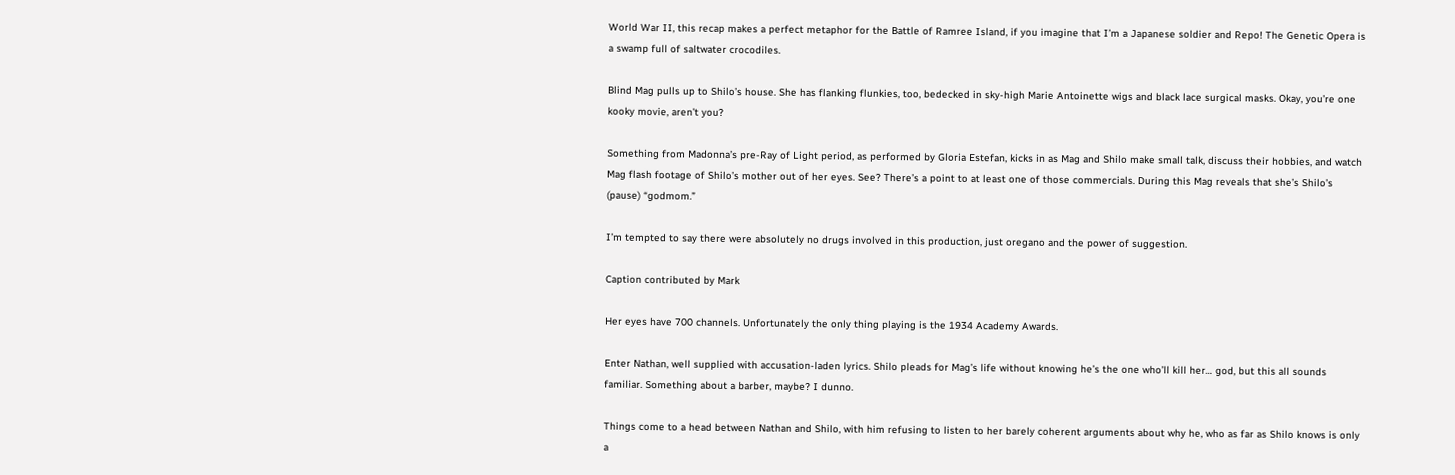World War II, this recap makes a perfect metaphor for the Battle of Ramree Island, if you imagine that I’m a Japanese soldier and Repo! The Genetic Opera is a swamp full of saltwater crocodiles.

Blind Mag pulls up to Shilo’s house. She has flanking flunkies, too, bedecked in sky-high Marie Antoinette wigs and black lace surgical masks. Okay, you’re one kooky movie, aren’t you?

Something from Madonna’s pre-Ray of Light period, as performed by Gloria Estefan, kicks in as Mag and Shilo make small talk, discuss their hobbies, and watch Mag flash footage of Shilo’s mother out of her eyes. See? There’s a point to at least one of those commercials. During this Mag reveals that she’s Shilo’s (pause) “godmom.”

I’m tempted to say there were absolutely no drugs involved in this production, just oregano and the power of suggestion.

Caption contributed by Mark

Her eyes have 700 channels. Unfortunately the only thing playing is the 1934 Academy Awards.

Enter Nathan, well supplied with accusation-laden lyrics. Shilo pleads for Mag’s life without knowing he’s the one who’ll kill her… god, but this all sounds familiar. Something about a barber, maybe? I dunno.

Things come to a head between Nathan and Shilo, with him refusing to listen to her barely coherent arguments about why he, who as far as Shilo knows is only a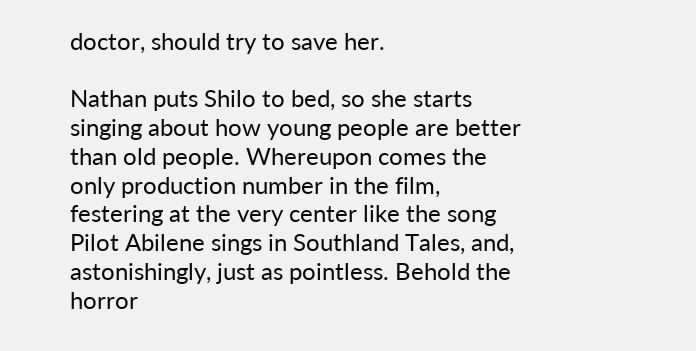doctor, should try to save her.

Nathan puts Shilo to bed, so she starts singing about how young people are better than old people. Whereupon comes the only production number in the film, festering at the very center like the song Pilot Abilene sings in Southland Tales, and, astonishingly, just as pointless. Behold the horror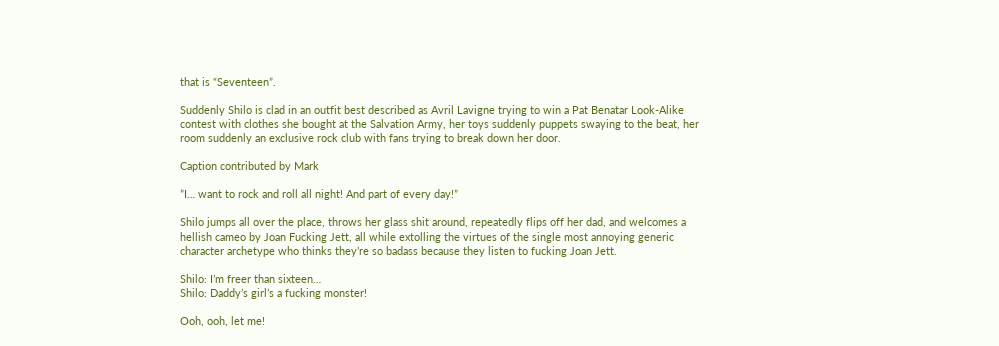that is “Seventeen”.

Suddenly Shilo is clad in an outfit best described as Avril Lavigne trying to win a Pat Benatar Look-Alike contest with clothes she bought at the Salvation Army, her toys suddenly puppets swaying to the beat, her room suddenly an exclusive rock club with fans trying to break down her door.

Caption contributed by Mark

”I… want to rock and roll all night! And part of every day!”

Shilo jumps all over the place, throws her glass shit around, repeatedly flips off her dad, and welcomes a hellish cameo by Joan Fucking Jett, all while extolling the virtues of the single most annoying generic character archetype who thinks they’re so badass because they listen to fucking Joan Jett.

Shilo: I’m freer than sixteen…
Shilo: Daddy’s girl’s a fucking monster!

Ooh, ooh, let me!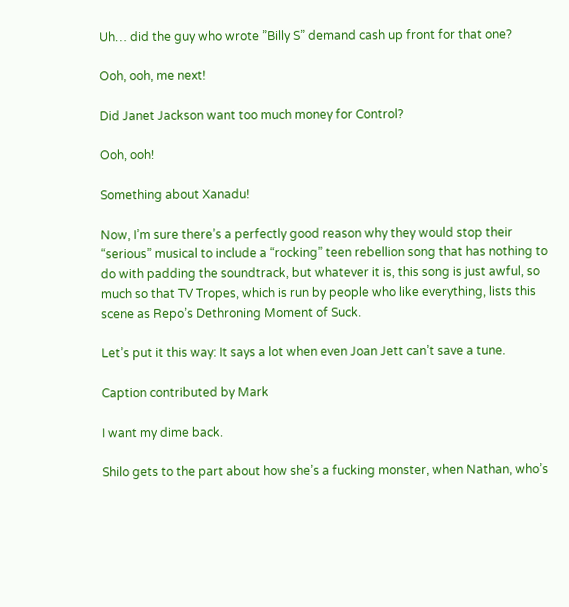Uh… did the guy who wrote ”Billy S” demand cash up front for that one?

Ooh, ooh, me next!

Did Janet Jackson want too much money for Control?

Ooh, ooh!

Something about Xanadu!

Now, I’m sure there’s a perfectly good reason why they would stop their “serious” musical to include a “rocking” teen rebellion song that has nothing to do with padding the soundtrack, but whatever it is, this song is just awful, so much so that TV Tropes, which is run by people who like everything, lists this scene as Repo’s Dethroning Moment of Suck.

Let’s put it this way: It says a lot when even Joan Jett can’t save a tune.

Caption contributed by Mark

I want my dime back.

Shilo gets to the part about how she’s a fucking monster, when Nathan, who’s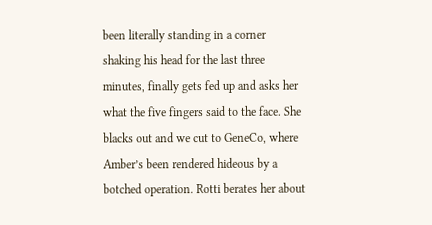been literally standing in a corner shaking his head for the last three minutes, finally gets fed up and asks her what the five fingers said to the face. She blacks out and we cut to GeneCo, where Amber’s been rendered hideous by a botched operation. Rotti berates her about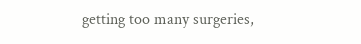getting too many surgeries,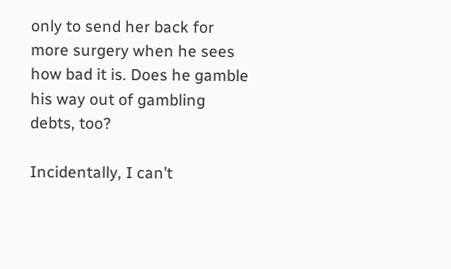only to send her back for more surgery when he sees how bad it is. Does he gamble his way out of gambling debts, too?

Incidentally, I can’t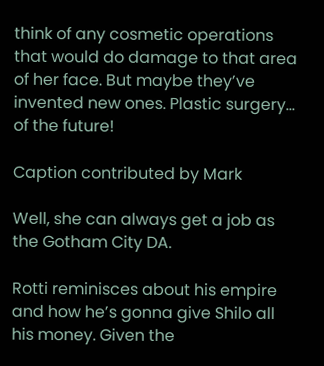think of any cosmetic operations that would do damage to that area of her face. But maybe they’ve invented new ones. Plastic surgery… of the future!

Caption contributed by Mark

Well, she can always get a job as the Gotham City DA.

Rotti reminisces about his empire and how he’s gonna give Shilo all his money. Given the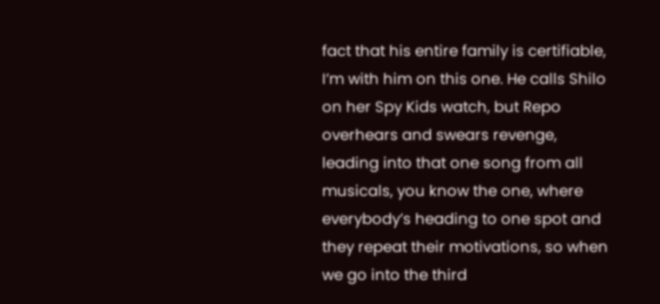fact that his entire family is certifiable, I’m with him on this one. He calls Shilo on her Spy Kids watch, but Repo overhears and swears revenge, leading into that one song from all musicals, you know the one, where everybody’s heading to one spot and they repeat their motivations, so when we go into the third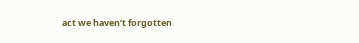act we haven’t forgotten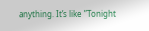anything. It’s like ”Tonight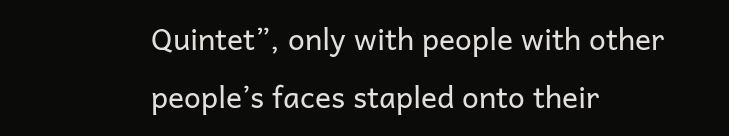Quintet”, only with people with other people’s faces stapled onto their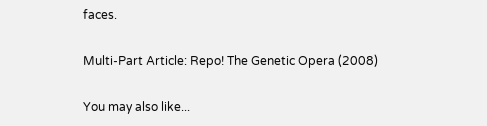faces.

Multi-Part Article: Repo! The Genetic Opera (2008)

You may also like...